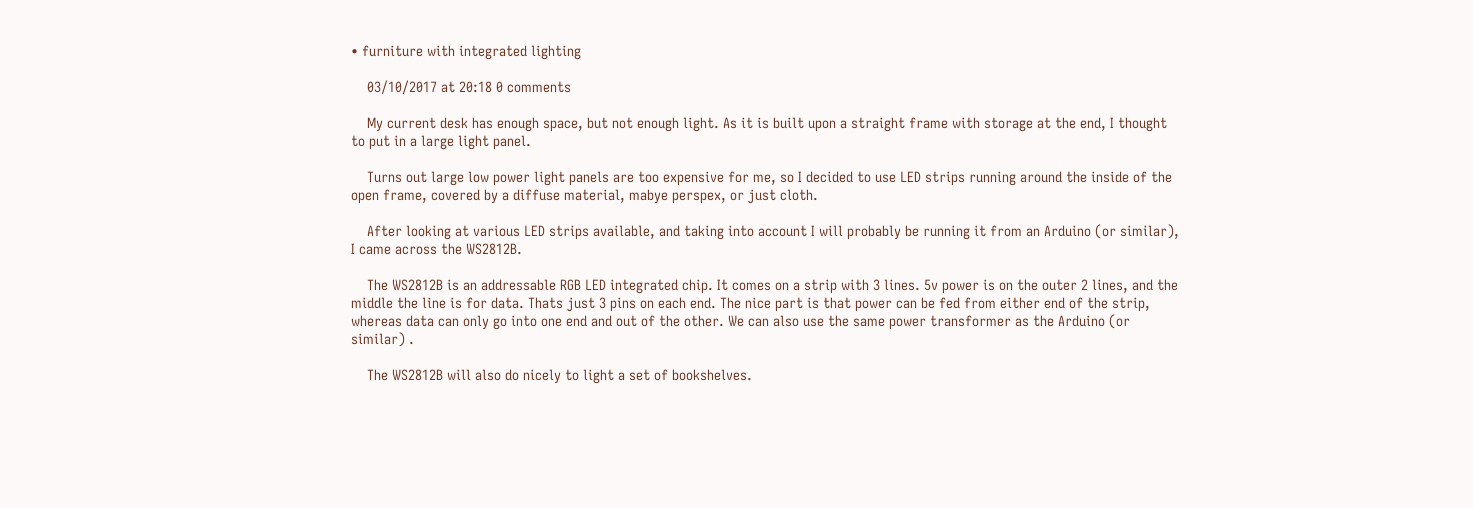• furniture with integrated lighting

    03/10/2017 at 20:18 0 comments

    My current desk has enough space, but not enough light. As it is built upon a straight frame with storage at the end, I thought to put in a large light panel.

    Turns out large low power light panels are too expensive for me, so I decided to use LED strips running around the inside of the open frame, covered by a diffuse material, mabye perspex, or just cloth.

    After looking at various LED strips available, and taking into account I will probably be running it from an Arduino (or similar), I came across the WS2812B.

    The WS2812B is an addressable RGB LED integrated chip. It comes on a strip with 3 lines. 5v power is on the outer 2 lines, and the middle the line is for data. Thats just 3 pins on each end. The nice part is that power can be fed from either end of the strip, whereas data can only go into one end and out of the other. We can also use the same power transformer as the Arduino (or similar) .

    The WS2812B will also do nicely to light a set of bookshelves.